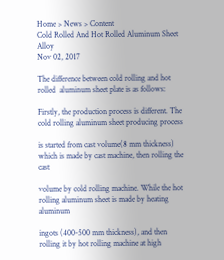Home > News > Content
Cold Rolled And Hot Rolled Aluminum Sheet Alloy
Nov 02, 2017

The difference between cold rolling and hot rolled  aluminum sheet plate is as follows:

Firstly, the production process is different. The cold rolling aluminum sheet producing process

is started from cast volume(8 mm thickness) which is made by cast machine, then rolling the cast

volume by cold rolling machine. While the hot rolling aluminum sheet is made by heating aluminum

ingots (400-500 mm thickness), and then rolling it by hot rolling machine at high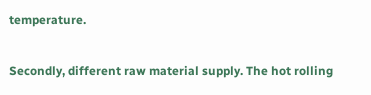temperature.

Secondly, different raw material supply. The hot rolling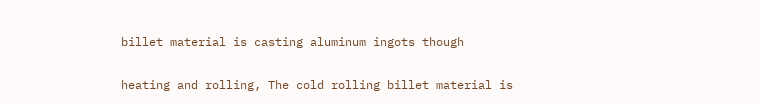billet material is casting aluminum ingots though

heating and rolling, The cold rolling billet material is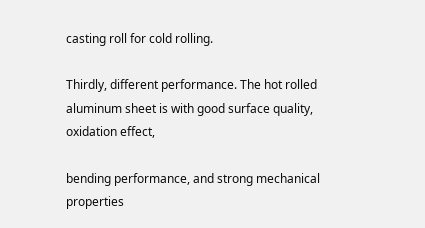casting roll for cold rolling.

Thirdly, different performance. The hot rolled aluminum sheet is with good surface quality, oxidation effect,

bending performance, and strong mechanical properties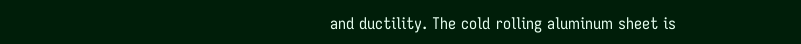and ductility. The cold rolling aluminum sheet is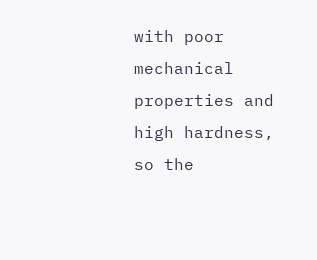with poor mechanical properties and high hardness, so the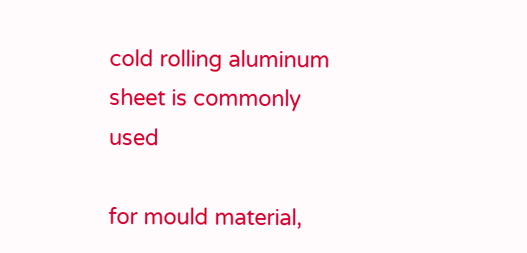cold rolling aluminum sheet is commonly used

for mould material,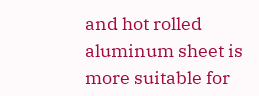and hot rolled aluminum sheet is more suitable for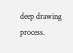deep drawing process.